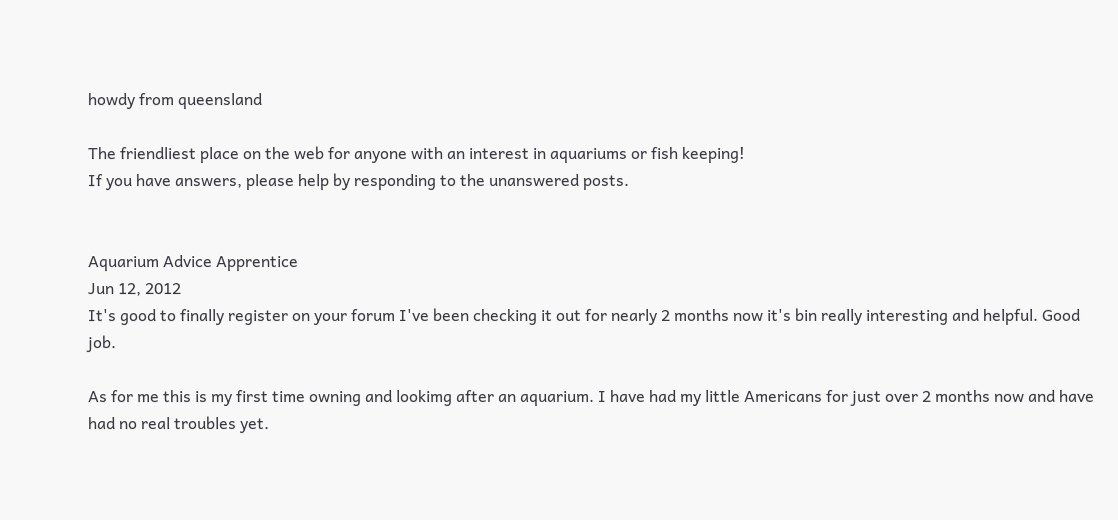howdy from queensland

The friendliest place on the web for anyone with an interest in aquariums or fish keeping!
If you have answers, please help by responding to the unanswered posts.


Aquarium Advice Apprentice
Jun 12, 2012
It's good to finally register on your forum I've been checking it out for nearly 2 months now it's bin really interesting and helpful. Good job.

As for me this is my first time owning and lookimg after an aquarium. I have had my little Americans for just over 2 months now and have had no real troubles yet.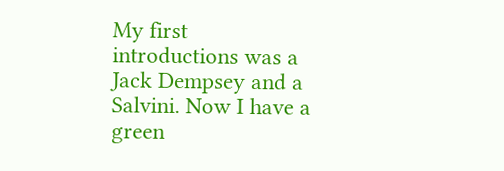My first introductions was a Jack Dempsey and a Salvini. Now I have a green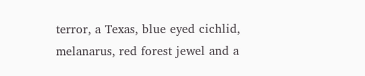terror, a Texas, blue eyed cichlid, melanarus, red forest jewel and a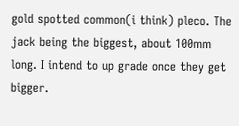gold spotted common(i think) pleco. The jack being the biggest, about 100mm long. I intend to up grade once they get bigger.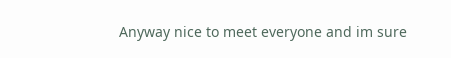Anyway nice to meet everyone and im sure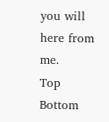you will here from me.
Top Bottom